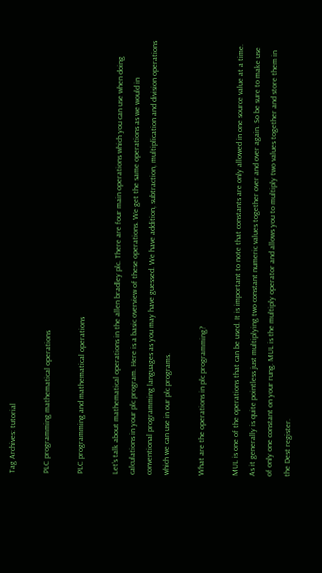Tag Archives: tutorial

PLC programming mathematical operations

PLC programming and mathematical operations

Let’s talk about mathematical operations in the allen bradley plc. There are four main operations which you can use when doing calculations in your plc program. Here is a basic overview of these operations. We get the same operations as we would in conventional programming languages as you may have guessed. We have addition, subtraction, multiplication and division operations which we can use in our plc programs.

What are the operations in plc programming?

MUL is one of the operations that can be used. It is important to note that constants are only allowed in one source value at a time. As it generally is quite pointless just multiplying two constant numeric values together over and over again. So be sure to make use of only one constant on your rung. MUL is the multiply operator and allows you to multiply two values together and store them in the Dest register.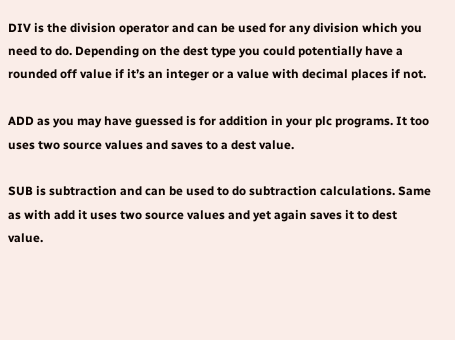DIV is the division operator and can be used for any division which you need to do. Depending on the dest type you could potentially have a rounded off value if it’s an integer or a value with decimal places if not.

ADD as you may have guessed is for addition in your plc programs. It too uses two source values and saves to a dest value.

SUB is subtraction and can be used to do subtraction calculations. Same as with add it uses two source values and yet again saves it to dest value.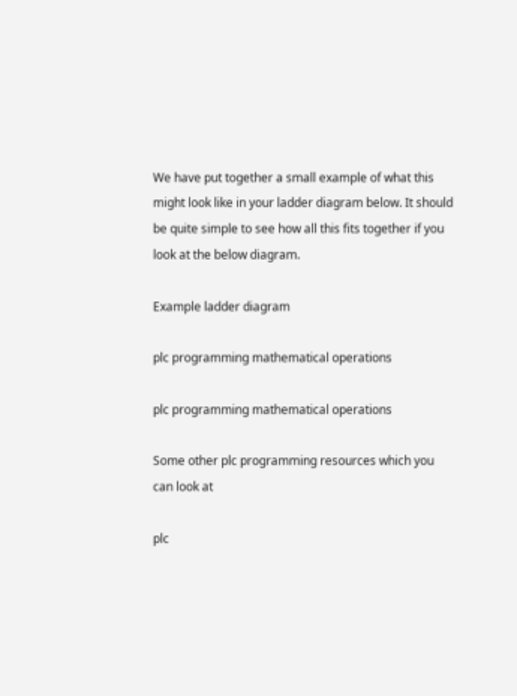We have put together a small example of what this might look like in your ladder diagram below. It should be quite simple to see how all this fits together if you look at the below diagram.

Example ladder diagram

plc programming mathematical operations

plc programming mathematical operations

Some other plc programming resources which you can look at

plc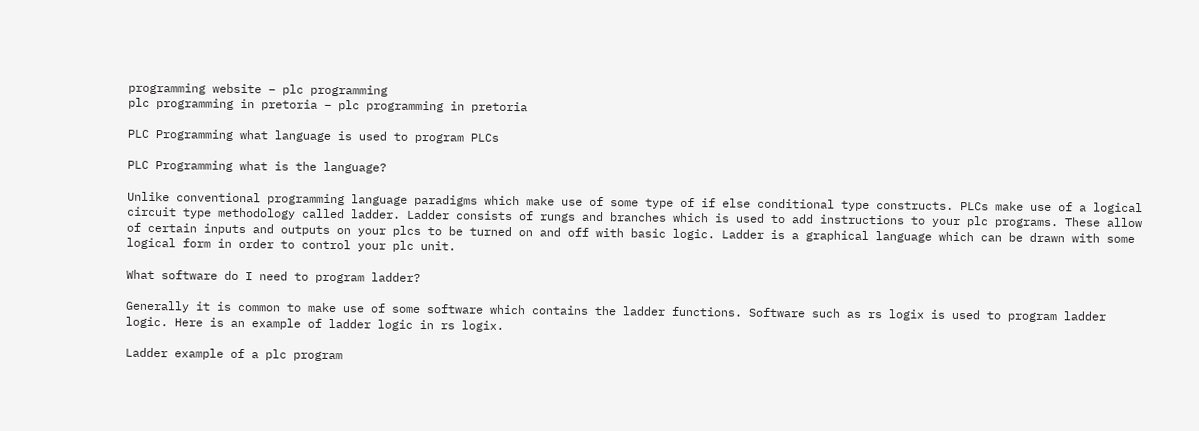programming website – plc programming
plc programming in pretoria – plc programming in pretoria

PLC Programming what language is used to program PLCs

PLC Programming what is the language?

Unlike conventional programming language paradigms which make use of some type of if else conditional type constructs. PLCs make use of a logical circuit type methodology called ladder. Ladder consists of rungs and branches which is used to add instructions to your plc programs. These allow of certain inputs and outputs on your plcs to be turned on and off with basic logic. Ladder is a graphical language which can be drawn with some logical form in order to control your plc unit.

What software do I need to program ladder?

Generally it is common to make use of some software which contains the ladder functions. Software such as rs logix is used to program ladder logic. Here is an example of ladder logic in rs logix.

Ladder example of a plc program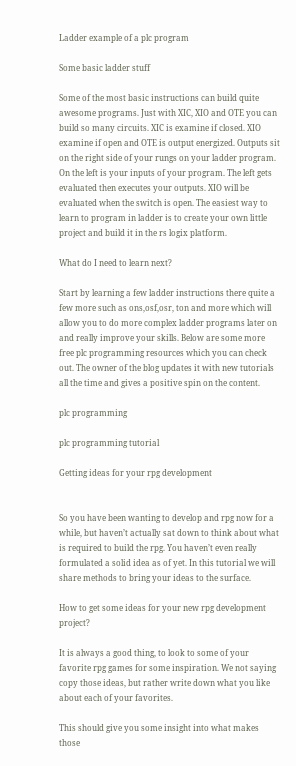Ladder example of a plc program

Some basic ladder stuff

Some of the most basic instructions can build quite awesome programs. Just with XIC, XIO and OTE you can build so many circuits. XIC is examine if closed. XIO examine if open and OTE is output energized. Outputs sit on the right side of your rungs on your ladder program. On the left is your inputs of your program. The left gets evaluated then executes your outputs. XIO will be evaluated when the switch is open. The easiest way to learn to program in ladder is to create your own little project and build it in the rs logix platform.

What do I need to learn next?

Start by learning a few ladder instructions there quite a few more such as ons,osf,osr, ton and more which will allow you to do more complex ladder programs later on and really improve your skills. Below are some more free plc programming resources which you can check out. The owner of the blog updates it with new tutorials all the time and gives a positive spin on the content.

plc programming

plc programming tutorial

Getting ideas for your rpg development


So you have been wanting to develop and rpg now for a while, but haven’t actually sat down to think about what is required to build the rpg. You haven’t even really formulated a solid idea as of yet. In this tutorial we will share methods to bring your ideas to the surface.

How to get some ideas for your new rpg development project?

It is always a good thing, to look to some of your favorite rpg games for some inspiration. We not saying copy those ideas, but rather write down what you like about each of your favorites.

This should give you some insight into what makes those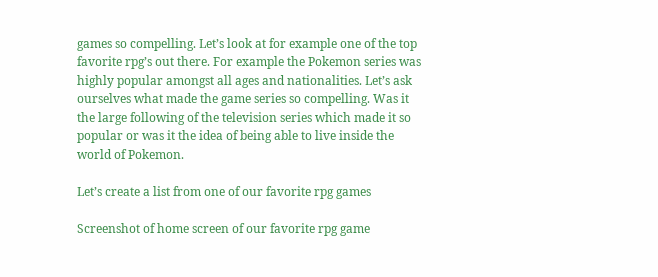games so compelling. Let’s look at for example one of the top favorite rpg’s out there. For example the Pokemon series was highly popular amongst all ages and nationalities. Let’s ask ourselves what made the game series so compelling. Was it the large following of the television series which made it so popular or was it the idea of being able to live inside the world of Pokemon.

Let’s create a list from one of our favorite rpg games

Screenshot of home screen of our favorite rpg game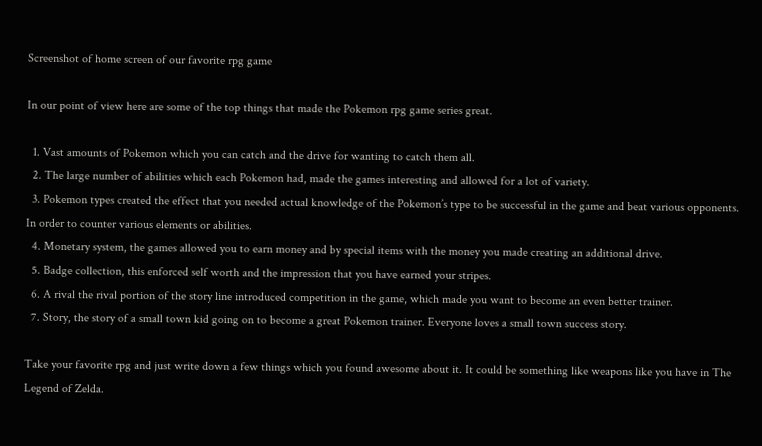Screenshot of home screen of our favorite rpg game

In our point of view here are some of the top things that made the Pokemon rpg game series great.

  1. Vast amounts of Pokemon which you can catch and the drive for wanting to catch them all.
  2. The large number of abilities which each Pokemon had, made the games interesting and allowed for a lot of variety.
  3. Pokemon types created the effect that you needed actual knowledge of the Pokemon’s type to be successful in the game and beat various opponents. In order to counter various elements or abilities.
  4. Monetary system, the games allowed you to earn money and by special items with the money you made creating an additional drive.
  5. Badge collection, this enforced self worth and the impression that you have earned your stripes.
  6. A rival the rival portion of the story line introduced competition in the game, which made you want to become an even better trainer.
  7. Story, the story of a small town kid going on to become a great Pokemon trainer. Everyone loves a small town success story.

Take your favorite rpg and just write down a few things which you found awesome about it. It could be something like weapons like you have in The Legend of Zelda.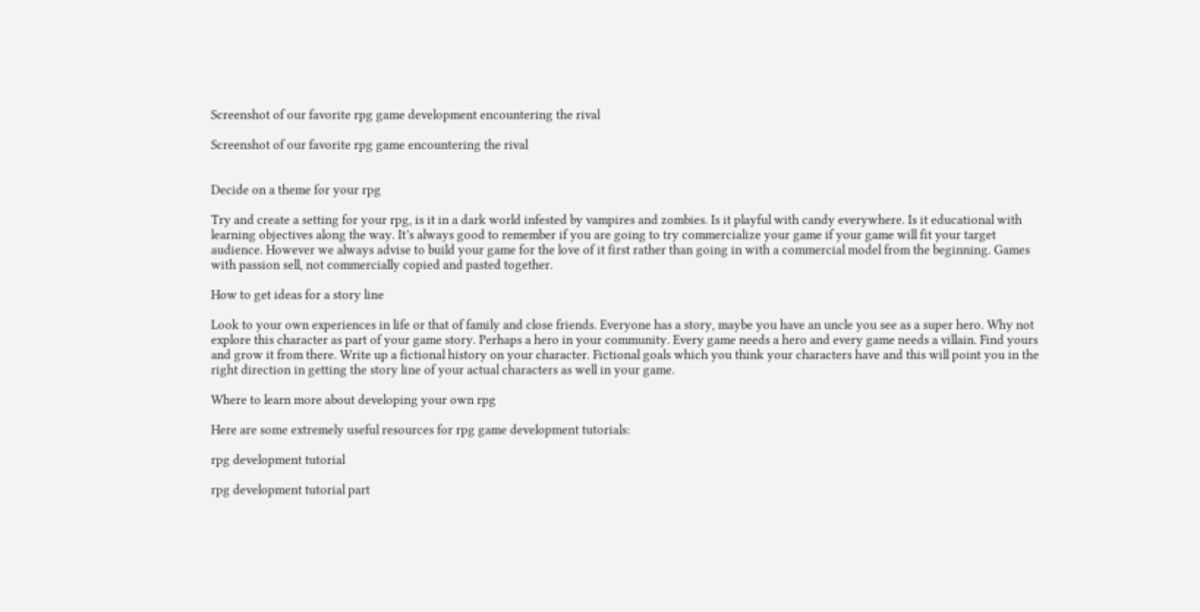Screenshot of our favorite rpg game development encountering the rival

Screenshot of our favorite rpg game encountering the rival


Decide on a theme for your rpg

Try and create a setting for your rpg, is it in a dark world infested by vampires and zombies. Is it playful with candy everywhere. Is it educational with learning objectives along the way. It’s always good to remember if you are going to try commercialize your game if your game will fit your target audience. However we always advise to build your game for the love of it first rather than going in with a commercial model from the beginning. Games with passion sell, not commercially copied and pasted together.

How to get ideas for a story line

Look to your own experiences in life or that of family and close friends. Everyone has a story, maybe you have an uncle you see as a super hero. Why not explore this character as part of your game story. Perhaps a hero in your community. Every game needs a hero and every game needs a villain. Find yours and grow it from there. Write up a fictional history on your character. Fictional goals which you think your characters have and this will point you in the right direction in getting the story line of your actual characters as well in your game.

Where to learn more about developing your own rpg

Here are some extremely useful resources for rpg game development tutorials:

rpg development tutorial

rpg development tutorial part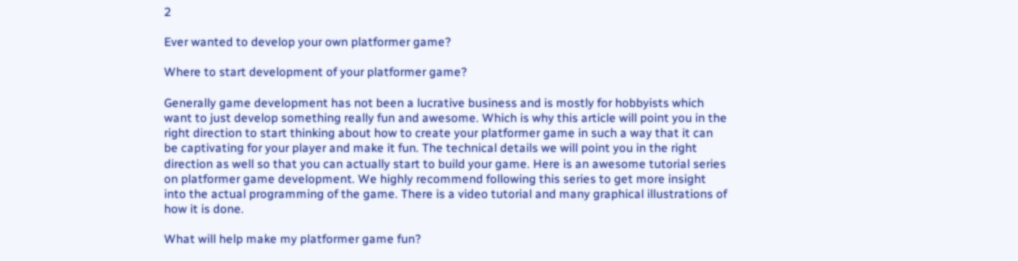2

Ever wanted to develop your own platformer game?

Where to start development of your platformer game?

Generally game development has not been a lucrative business and is mostly for hobbyists which want to just develop something really fun and awesome. Which is why this article will point you in the right direction to start thinking about how to create your platformer game in such a way that it can be captivating for your player and make it fun. The technical details we will point you in the right direction as well so that you can actually start to build your game. Here is an awesome tutorial series on platformer game development. We highly recommend following this series to get more insight into the actual programming of the game. There is a video tutorial and many graphical illustrations of how it is done.

What will help make my platformer game fun?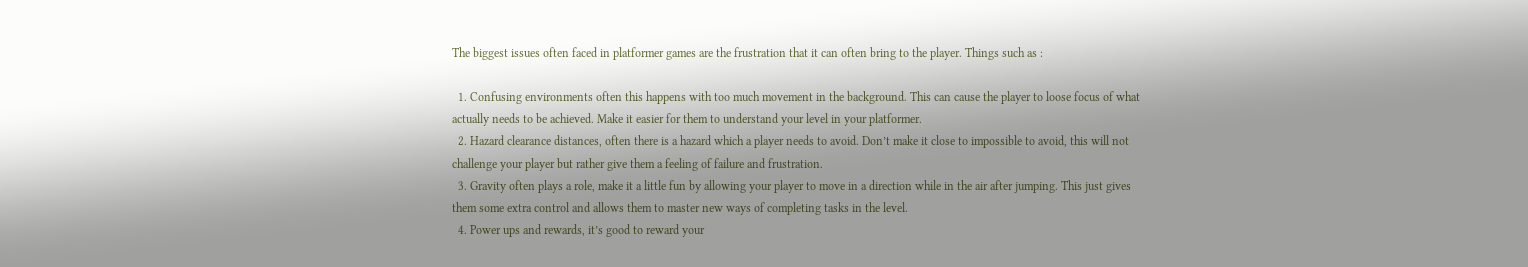The biggest issues often faced in platformer games are the frustration that it can often bring to the player. Things such as :

  1. Confusing environments often this happens with too much movement in the background. This can cause the player to loose focus of what actually needs to be achieved. Make it easier for them to understand your level in your platformer.
  2. Hazard clearance distances, often there is a hazard which a player needs to avoid. Don’t make it close to impossible to avoid, this will not challenge your player but rather give them a feeling of failure and frustration.
  3. Gravity often plays a role, make it a little fun by allowing your player to move in a direction while in the air after jumping. This just gives them some extra control and allows them to master new ways of completing tasks in the level.
  4. Power ups and rewards, it’s good to reward your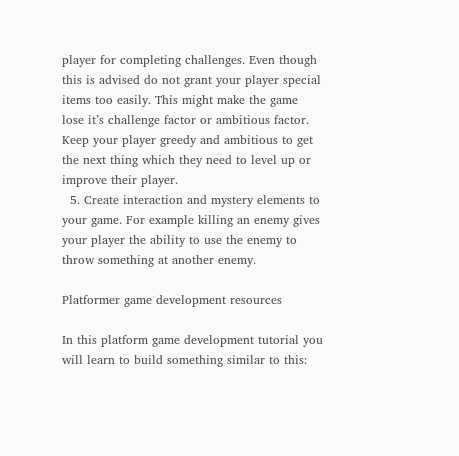player for completing challenges. Even though this is advised do not grant your player special items too easily. This might make the game lose it’s challenge factor or ambitious factor. Keep your player greedy and ambitious to get the next thing which they need to level up or improve their player.
  5. Create interaction and mystery elements to your game. For example killing an enemy gives your player the ability to use the enemy to throw something at another enemy.

Platformer game development resources

In this platform game development tutorial you will learn to build something similar to this: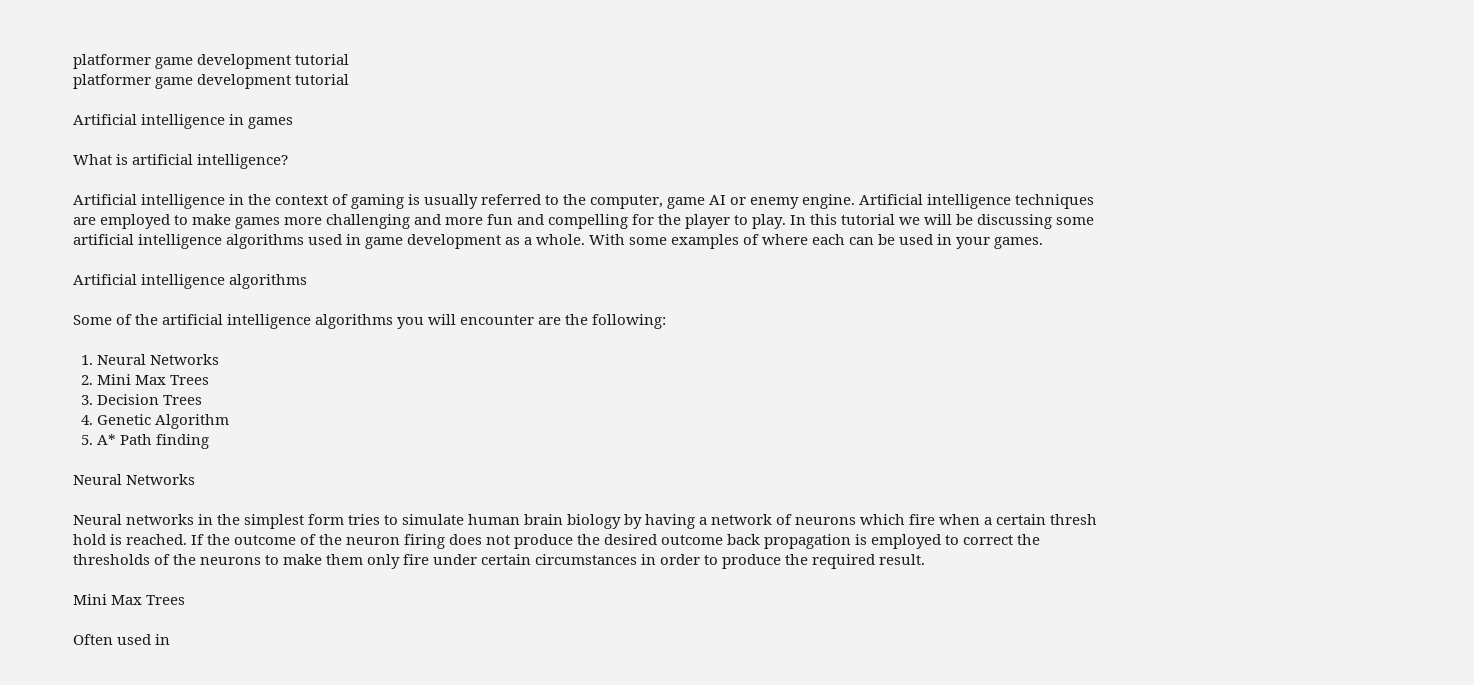platformer game development tutorial
platformer game development tutorial

Artificial intelligence in games

What is artificial intelligence?

Artificial intelligence in the context of gaming is usually referred to the computer, game AI or enemy engine. Artificial intelligence techniques are employed to make games more challenging and more fun and compelling for the player to play. In this tutorial we will be discussing some artificial intelligence algorithms used in game development as a whole. With some examples of where each can be used in your games.

Artificial intelligence algorithms

Some of the artificial intelligence algorithms you will encounter are the following:

  1. Neural Networks
  2. Mini Max Trees
  3. Decision Trees
  4. Genetic Algorithm
  5. A* Path finding

Neural Networks

Neural networks in the simplest form tries to simulate human brain biology by having a network of neurons which fire when a certain thresh hold is reached. If the outcome of the neuron firing does not produce the desired outcome back propagation is employed to correct the thresholds of the neurons to make them only fire under certain circumstances in order to produce the required result.

Mini Max Trees

Often used in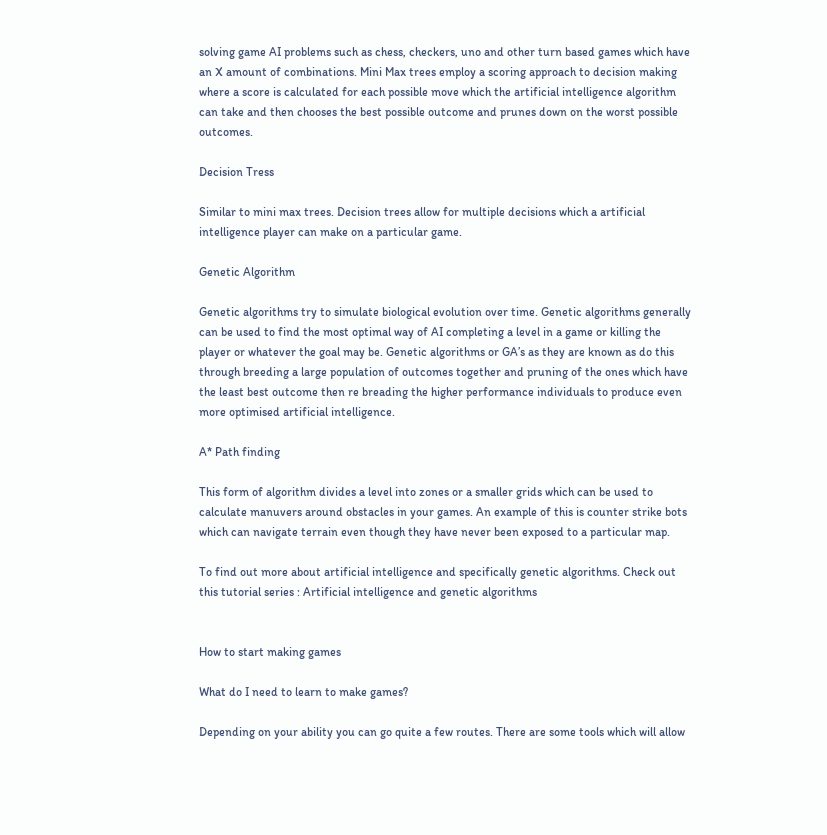solving game AI problems such as chess, checkers, uno and other turn based games which have an X amount of combinations. Mini Max trees employ a scoring approach to decision making where a score is calculated for each possible move which the artificial intelligence algorithm can take and then chooses the best possible outcome and prunes down on the worst possible outcomes.

Decision Tress

Similar to mini max trees. Decision trees allow for multiple decisions which a artificial intelligence player can make on a particular game.

Genetic Algorithm

Genetic algorithms try to simulate biological evolution over time. Genetic algorithms generally can be used to find the most optimal way of AI completing a level in a game or killing the player or whatever the goal may be. Genetic algorithms or GA’s as they are known as do this through breeding a large population of outcomes together and pruning of the ones which have the least best outcome then re breading the higher performance individuals to produce even more optimised artificial intelligence.

A* Path finding

This form of algorithm divides a level into zones or a smaller grids which can be used to calculate manuvers around obstacles in your games. An example of this is counter strike bots which can navigate terrain even though they have never been exposed to a particular map.

To find out more about artificial intelligence and specifically genetic algorithms. Check out this tutorial series : Artificial intelligence and genetic algorithms


How to start making games

What do I need to learn to make games?

Depending on your ability you can go quite a few routes. There are some tools which will allow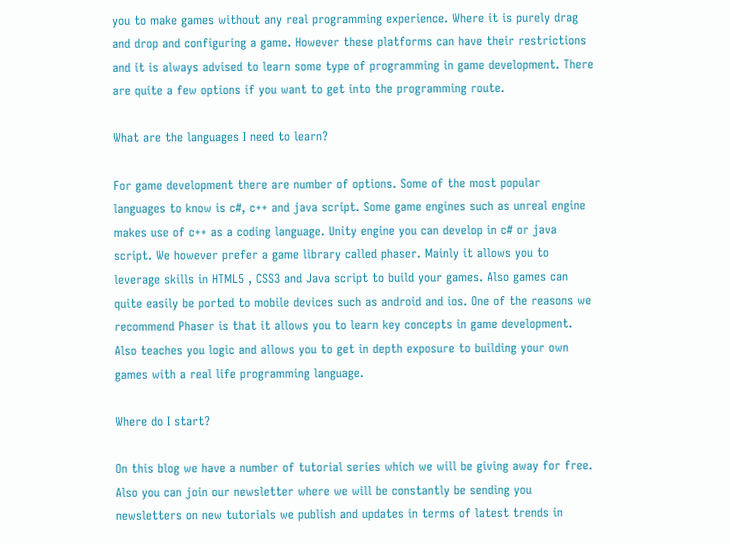you to make games without any real programming experience. Where it is purely drag and drop and configuring a game. However these platforms can have their restrictions and it is always advised to learn some type of programming in game development. There are quite a few options if you want to get into the programming route.

What are the languages I need to learn?

For game development there are number of options. Some of the most popular languages to know is c#, c++ and java script. Some game engines such as unreal engine makes use of c++ as a coding language. Unity engine you can develop in c# or java script. We however prefer a game library called phaser. Mainly it allows you to leverage skills in HTML5 , CSS3 and Java script to build your games. Also games can quite easily be ported to mobile devices such as android and ios. One of the reasons we recommend Phaser is that it allows you to learn key concepts in game development. Also teaches you logic and allows you to get in depth exposure to building your own games with a real life programming language.

Where do I start?

On this blog we have a number of tutorial series which we will be giving away for free. Also you can join our newsletter where we will be constantly be sending you newsletters on new tutorials we publish and updates in terms of latest trends in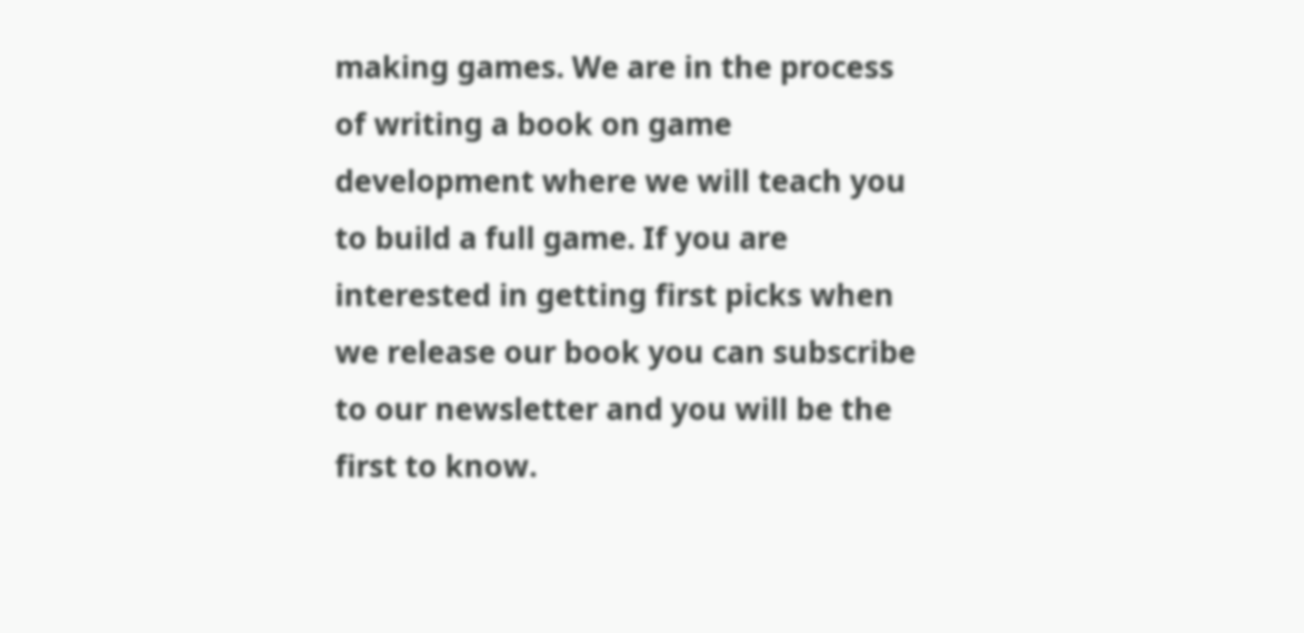making games. We are in the process of writing a book on game development where we will teach you to build a full game. If you are interested in getting first picks when we release our book you can subscribe to our newsletter and you will be the first to know.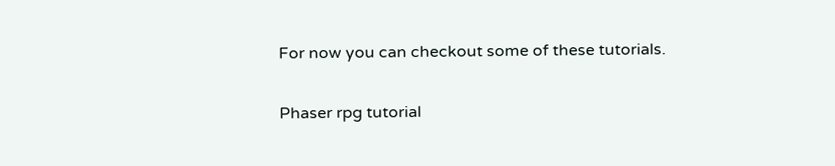For now you can checkout some of these tutorials.

Phaser rpg tutorial